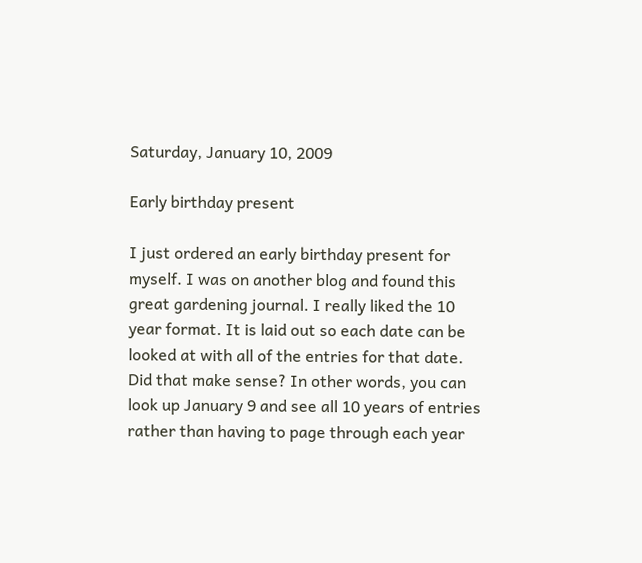Saturday, January 10, 2009

Early birthday present

I just ordered an early birthday present for myself. I was on another blog and found this great gardening journal. I really liked the 10 year format. It is laid out so each date can be looked at with all of the entries for that date. Did that make sense? In other words, you can look up January 9 and see all 10 years of entries rather than having to page through each year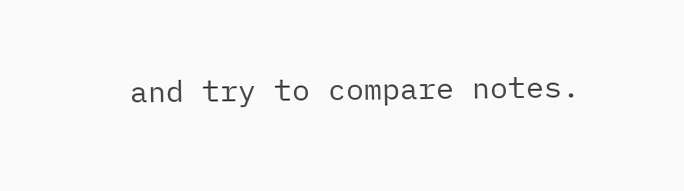and try to compare notes.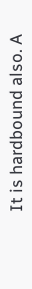It is hardbound also. A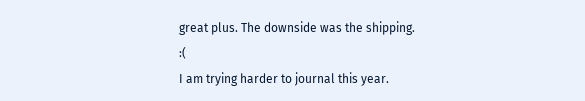great plus. The downside was the shipping. :(
I am trying harder to journal this year.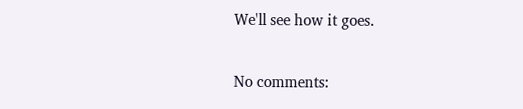We'll see how it goes.

No comments: